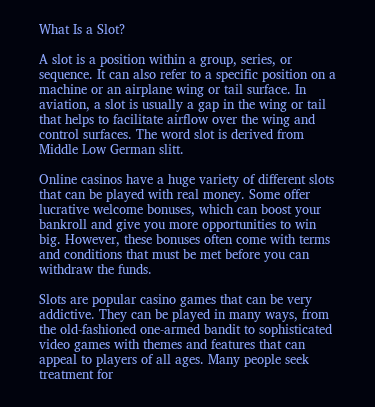What Is a Slot?

A slot is a position within a group, series, or sequence. It can also refer to a specific position on a machine or an airplane wing or tail surface. In aviation, a slot is usually a gap in the wing or tail that helps to facilitate airflow over the wing and control surfaces. The word slot is derived from Middle Low German slitt.

Online casinos have a huge variety of different slots that can be played with real money. Some offer lucrative welcome bonuses, which can boost your bankroll and give you more opportunities to win big. However, these bonuses often come with terms and conditions that must be met before you can withdraw the funds.

Slots are popular casino games that can be very addictive. They can be played in many ways, from the old-fashioned one-armed bandit to sophisticated video games with themes and features that can appeal to players of all ages. Many people seek treatment for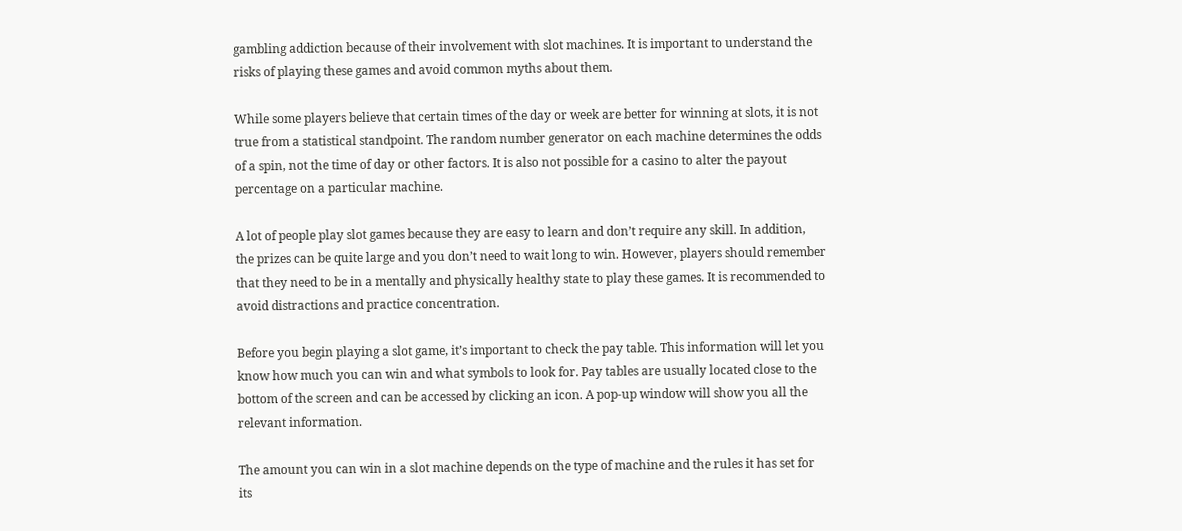gambling addiction because of their involvement with slot machines. It is important to understand the risks of playing these games and avoid common myths about them.

While some players believe that certain times of the day or week are better for winning at slots, it is not true from a statistical standpoint. The random number generator on each machine determines the odds of a spin, not the time of day or other factors. It is also not possible for a casino to alter the payout percentage on a particular machine.

A lot of people play slot games because they are easy to learn and don’t require any skill. In addition, the prizes can be quite large and you don’t need to wait long to win. However, players should remember that they need to be in a mentally and physically healthy state to play these games. It is recommended to avoid distractions and practice concentration.

Before you begin playing a slot game, it’s important to check the pay table. This information will let you know how much you can win and what symbols to look for. Pay tables are usually located close to the bottom of the screen and can be accessed by clicking an icon. A pop-up window will show you all the relevant information.

The amount you can win in a slot machine depends on the type of machine and the rules it has set for its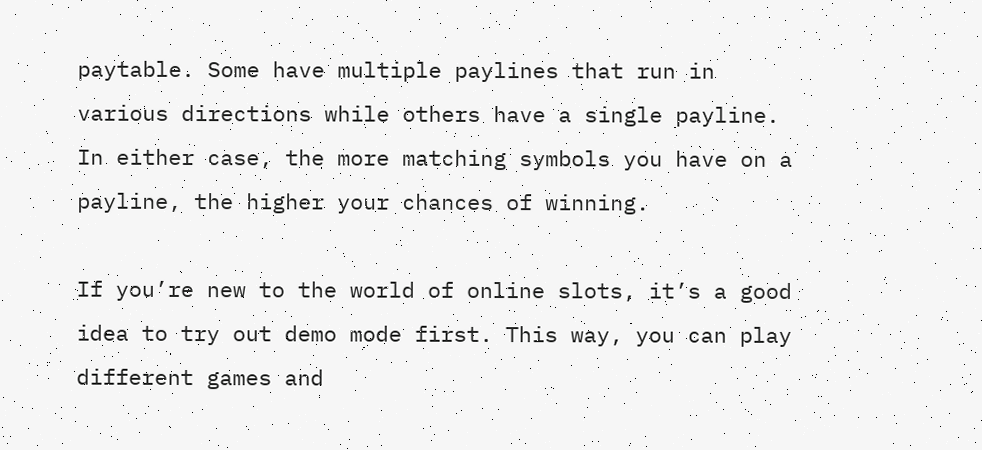paytable. Some have multiple paylines that run in various directions while others have a single payline. In either case, the more matching symbols you have on a payline, the higher your chances of winning.

If you’re new to the world of online slots, it’s a good idea to try out demo mode first. This way, you can play different games and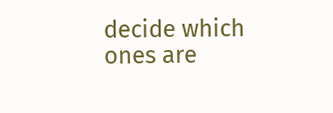decide which ones are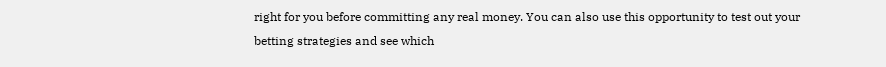right for you before committing any real money. You can also use this opportunity to test out your betting strategies and see which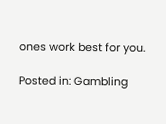ones work best for you.

Posted in: Gambling